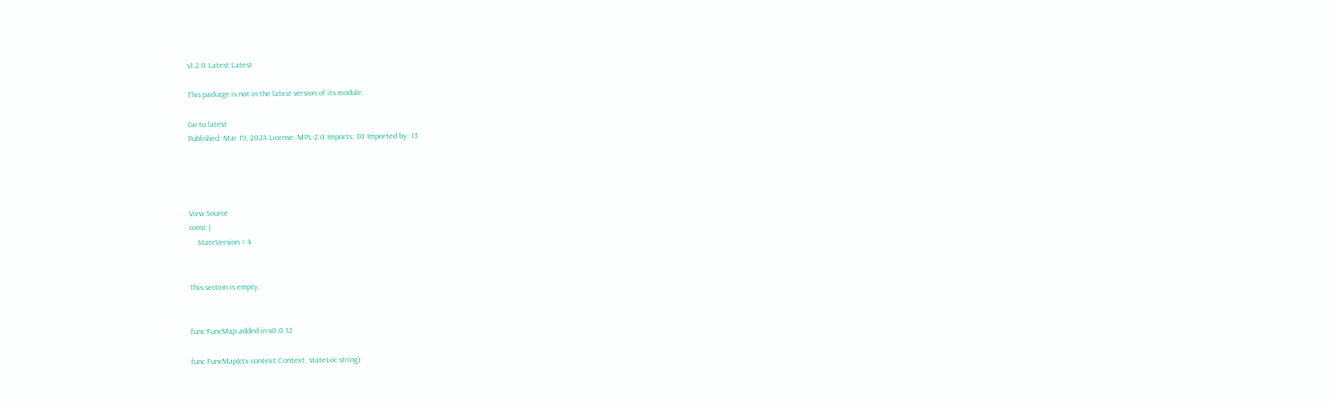v1.2.0 Latest Latest

This package is not in the latest version of its module.

Go to latest
Published: Mar 19, 2024 License: MPL-2.0 Imports: 30 Imported by: 13




View Source
const (
    StateVersion = 4


This section is empty.


func FuncMap added in v0.0.12

func FuncMap(ctx context.Context, stateLoc string)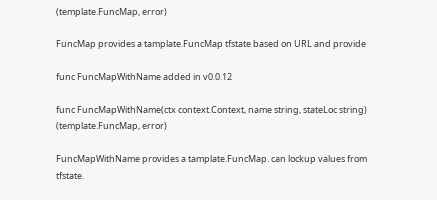(template.FuncMap, error)

FuncMap provides a tamplate.FuncMap tfstate based on URL and provide

func FuncMapWithName added in v0.0.12

func FuncMapWithName(ctx context.Context, name string, stateLoc string) (template.FuncMap, error)

FuncMapWithName provides a tamplate.FuncMap. can lockup values from tfstate.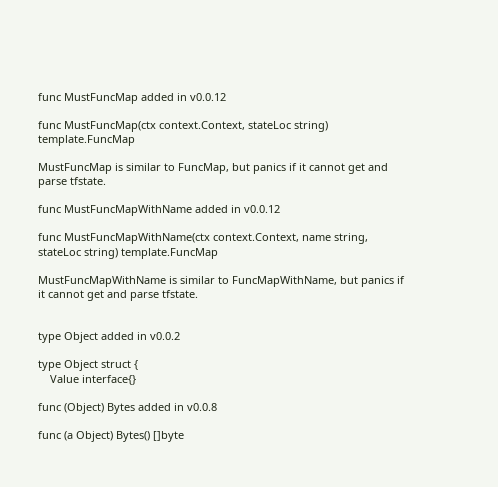func MustFuncMap added in v0.0.12

func MustFuncMap(ctx context.Context, stateLoc string) template.FuncMap

MustFuncMap is similar to FuncMap, but panics if it cannot get and parse tfstate.

func MustFuncMapWithName added in v0.0.12

func MustFuncMapWithName(ctx context.Context, name string, stateLoc string) template.FuncMap

MustFuncMapWithName is similar to FuncMapWithName, but panics if it cannot get and parse tfstate.


type Object added in v0.0.2

type Object struct {
    Value interface{}

func (Object) Bytes added in v0.0.8

func (a Object) Bytes() []byte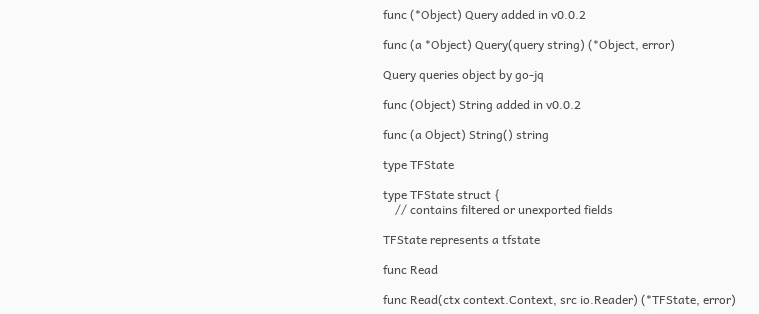func (*Object) Query added in v0.0.2

func (a *Object) Query(query string) (*Object, error)

Query queries object by go-jq

func (Object) String added in v0.0.2

func (a Object) String() string

type TFState

type TFState struct {
    // contains filtered or unexported fields

TFState represents a tfstate

func Read

func Read(ctx context.Context, src io.Reader) (*TFState, error)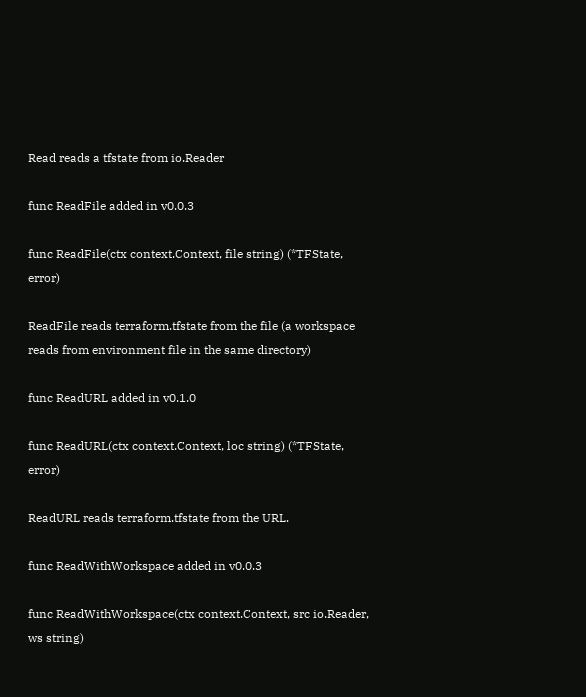Read reads a tfstate from io.Reader

func ReadFile added in v0.0.3

func ReadFile(ctx context.Context, file string) (*TFState, error)

ReadFile reads terraform.tfstate from the file (a workspace reads from environment file in the same directory)

func ReadURL added in v0.1.0

func ReadURL(ctx context.Context, loc string) (*TFState, error)

ReadURL reads terraform.tfstate from the URL.

func ReadWithWorkspace added in v0.0.3

func ReadWithWorkspace(ctx context.Context, src io.Reader, ws string)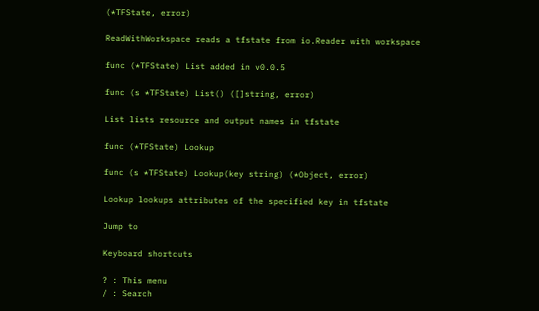(*TFState, error)

ReadWithWorkspace reads a tfstate from io.Reader with workspace

func (*TFState) List added in v0.0.5

func (s *TFState) List() ([]string, error)

List lists resource and output names in tfstate

func (*TFState) Lookup

func (s *TFState) Lookup(key string) (*Object, error)

Lookup lookups attributes of the specified key in tfstate

Jump to

Keyboard shortcuts

? : This menu
/ : Search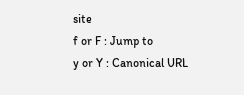site
f or F : Jump to
y or Y : Canonical URL